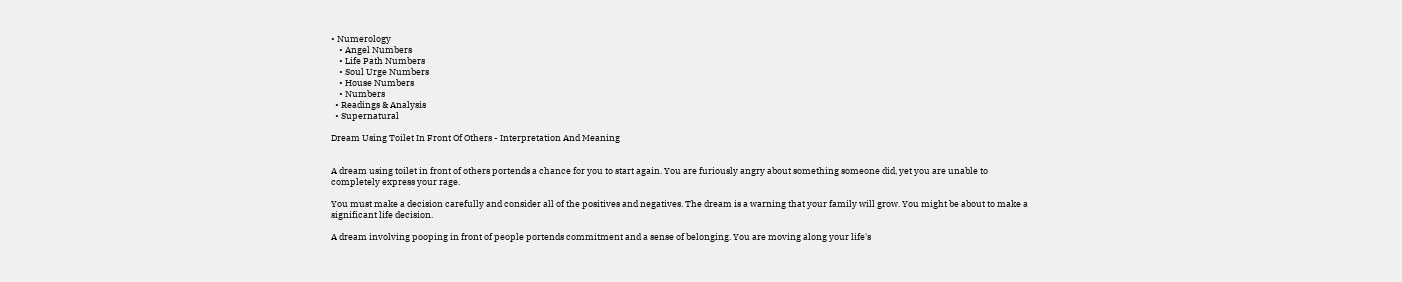• Numerology
    • Angel Numbers
    • Life Path Numbers
    • Soul Urge Numbers
    • House Numbers
    • Numbers
  • Readings & Analysis
  • Supernatural

Dream Using Toilet In Front Of Others - Interpretation And Meaning


A dream using toilet in front of others portends a chance for you to start again. You are furiously angry about something someone did, yet you are unable to completely express your rage.

You must make a decision carefully and consider all of the positives and negatives. The dream is a warning that your family will grow. You might be about to make a significant life decision.

A dream involving pooping in front of people portends commitment and a sense of belonging. You are moving along your life's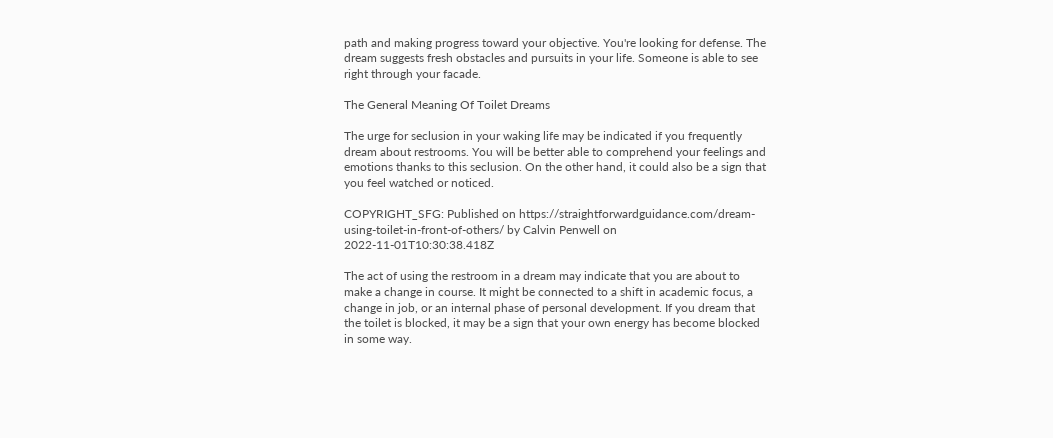path and making progress toward your objective. You're looking for defense. The dream suggests fresh obstacles and pursuits in your life. Someone is able to see right through your facade.

The General Meaning Of Toilet Dreams

The urge for seclusion in your waking life may be indicated if you frequently dream about restrooms. You will be better able to comprehend your feelings and emotions thanks to this seclusion. On the other hand, it could also be a sign that you feel watched or noticed.

COPYRIGHT_SFG: Published on https://straightforwardguidance.com/dream-using-toilet-in-front-of-others/ by Calvin Penwell on 2022-11-01T10:30:38.418Z

The act of using the restroom in a dream may indicate that you are about to make a change in course. It might be connected to a shift in academic focus, a change in job, or an internal phase of personal development. If you dream that the toilet is blocked, it may be a sign that your own energy has become blocked in some way.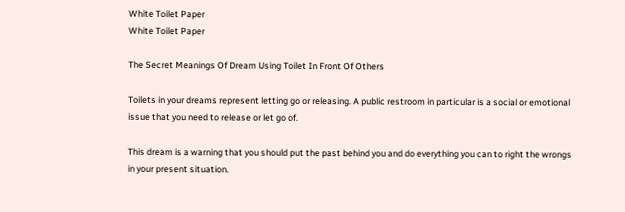White Toilet Paper
White Toilet Paper

The Secret Meanings Of Dream Using Toilet In Front Of Others

Toilets in your dreams represent letting go or releasing. A public restroom in particular is a social or emotional issue that you need to release or let go of.

This dream is a warning that you should put the past behind you and do everything you can to right the wrongs in your present situation.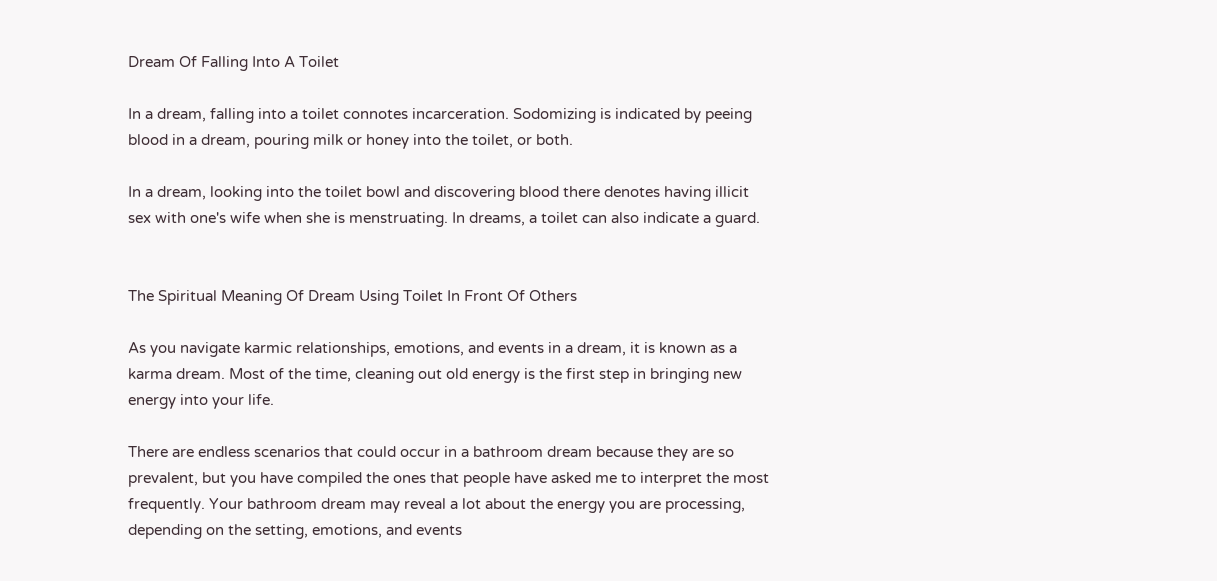Dream Of Falling Into A Toilet

In a dream, falling into a toilet connotes incarceration. Sodomizing is indicated by peeing blood in a dream, pouring milk or honey into the toilet, or both.

In a dream, looking into the toilet bowl and discovering blood there denotes having illicit sex with one's wife when she is menstruating. In dreams, a toilet can also indicate a guard.


The Spiritual Meaning Of Dream Using Toilet In Front Of Others

As you navigate karmic relationships, emotions, and events in a dream, it is known as a karma dream. Most of the time, cleaning out old energy is the first step in bringing new energy into your life.

There are endless scenarios that could occur in a bathroom dream because they are so prevalent, but you have compiled the ones that people have asked me to interpret the most frequently. Your bathroom dream may reveal a lot about the energy you are processing, depending on the setting, emotions, and events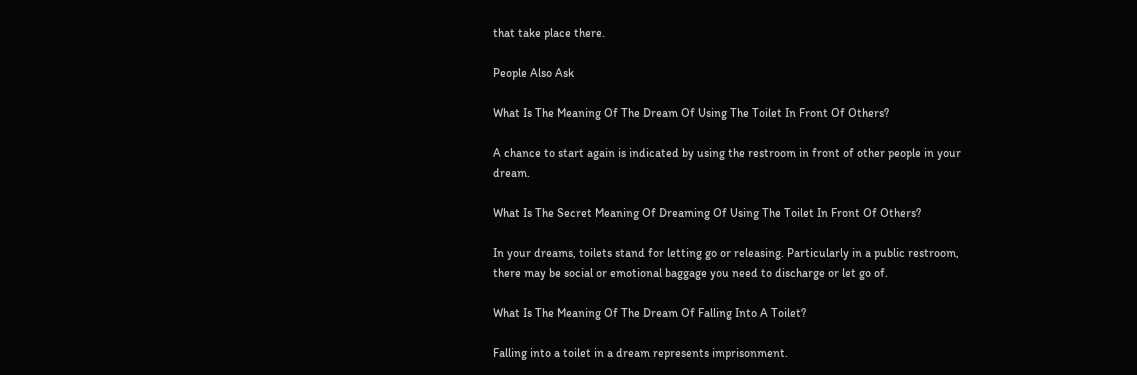that take place there.

People Also Ask

What Is The Meaning Of The Dream Of Using The Toilet In Front Of Others?

A chance to start again is indicated by using the restroom in front of other people in your dream.

What Is The Secret Meaning Of Dreaming Of Using The Toilet In Front Of Others?

In your dreams, toilets stand for letting go or releasing. Particularly in a public restroom, there may be social or emotional baggage you need to discharge or let go of.

What Is The Meaning Of The Dream Of Falling Into A Toilet?

Falling into a toilet in a dream represents imprisonment.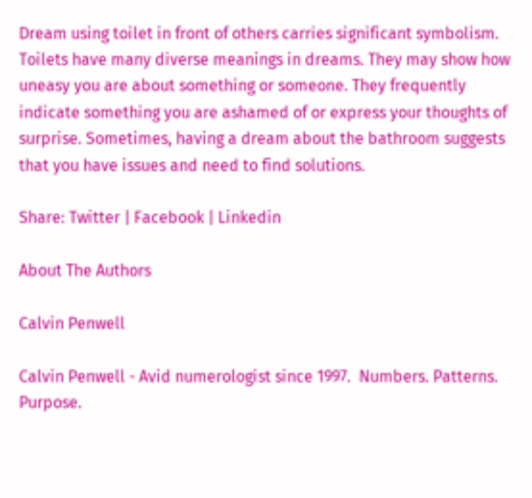Dream using toilet in front of others carries significant symbolism. Toilets have many diverse meanings in dreams. They may show how uneasy you are about something or someone. They frequently indicate something you are ashamed of or express your thoughts of surprise. Sometimes, having a dream about the bathroom suggests that you have issues and need to find solutions.

Share: Twitter | Facebook | Linkedin

About The Authors

Calvin Penwell

Calvin Penwell - Avid numerologist since 1997.  Numbers. Patterns. Purpose.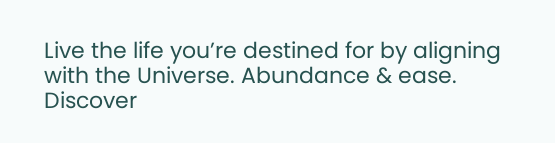Live the life you’re destined for by aligning with the Universe. Abundance & ease. Discover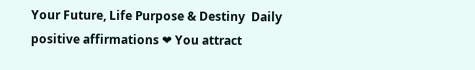Your Future, Life Purpose & Destiny  Daily positive affirmations ❤ You attract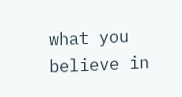what you believe in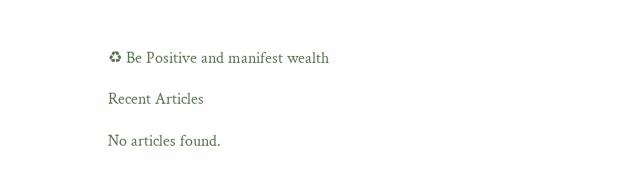♻ Be Positive and manifest wealth

Recent Articles

No articles found.